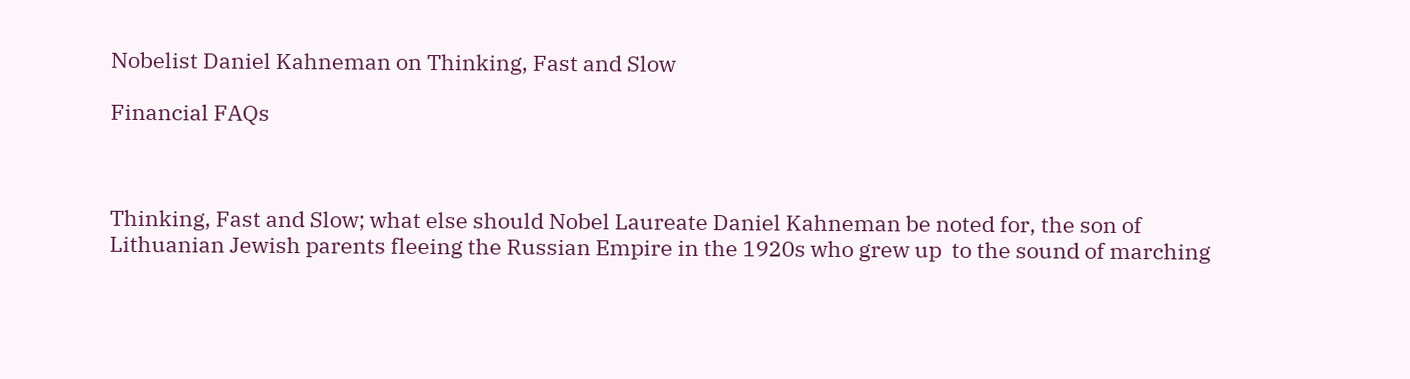Nobelist Daniel Kahneman on Thinking, Fast and Slow

Financial FAQs



Thinking, Fast and Slow; what else should Nobel Laureate Daniel Kahneman be noted for, the son of Lithuanian Jewish parents fleeing the Russian Empire in the 1920s who grew up  to the sound of marching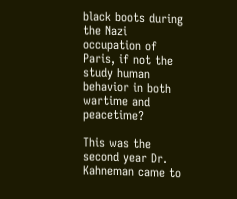black boots during the Nazi occupation of Paris, if not the study human behavior in both wartime and peacetime?

This was the second year Dr. Kahneman came to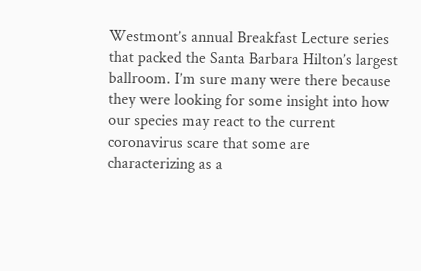Westmont’s annual Breakfast Lecture series that packed the Santa Barbara Hilton’s largest ballroom. I’m sure many were there because they were looking for some insight into how our species may react to the current coronavirus scare that some are characterizing as a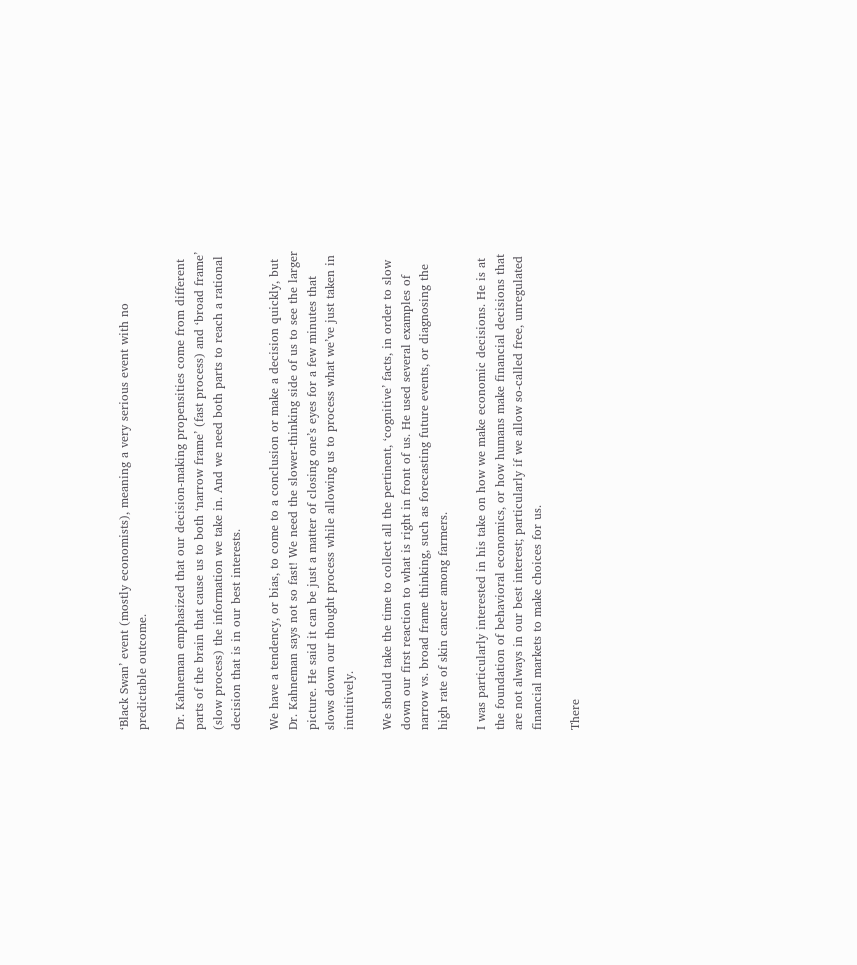‘Black Swan’ event (mostly economists), meaning a very serious event with no predictable outcome.

Dr. Kahneman emphasized that our decision-making propensities come from different parts of the brain that cause us to both ‘narrow frame’ (fast process) and ‘broad frame’ (slow process) the information we take in. And we need both parts to reach a rational decision that is in our best interests.

We have a tendency, or bias, to come to a conclusion or make a decision quickly, but Dr. Kahneman says not so fast! We need the slower-thinking side of us to see the larger picture. He said it can be just a matter of closing one’s eyes for a few minutes that slows down our thought process while allowing us to process what we’ve just taken in intuitively.

We should take the time to collect all the pertinent, ‘cognitive’ facts, in order to slow down our first reaction to what is right in front of us. He used several examples of narrow vs. broad frame thinking, such as forecasting future events, or diagnosing the high rate of skin cancer among farmers.

I was particularly interested in his take on how we make economic decisions. He is at the foundation of behavioral economics, or how humans make financial decisions that are not always in our best interest; particularly if we allow so-called free, unregulated financial markets to make choices for us.

There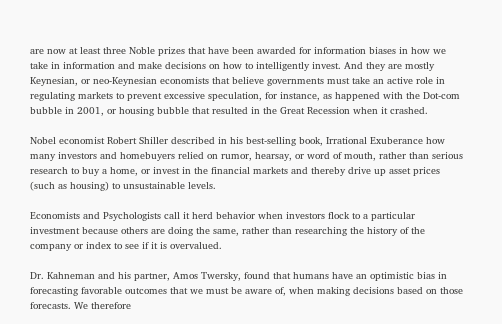are now at least three Noble prizes that have been awarded for information biases in how we take in information and make decisions on how to intelligently invest. And they are mostly Keynesian, or neo-Keynesian economists that believe governments must take an active role in regulating markets to prevent excessive speculation, for instance, as happened with the Dot-com bubble in 2001, or housing bubble that resulted in the Great Recession when it crashed.

Nobel economist Robert Shiller described in his best-selling book, Irrational Exuberance how many investors and homebuyers relied on rumor, hearsay, or word of mouth, rather than serious research to buy a home, or invest in the financial markets and thereby drive up asset prices (such as housing) to unsustainable levels.

Economists and Psychologists call it herd behavior when investors flock to a particular investment because others are doing the same, rather than researching the history of the company or index to see if it is overvalued.

Dr. Kahneman and his partner, Amos Twersky, found that humans have an optimistic bias in forecasting favorable outcomes that we must be aware of, when making decisions based on those forecasts. We therefore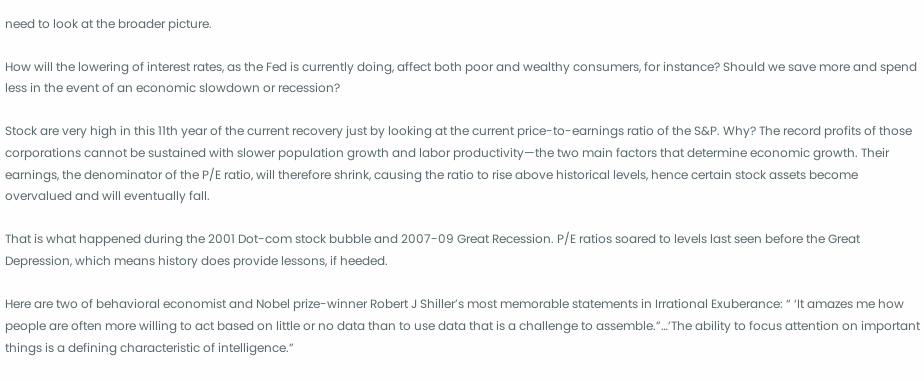need to look at the broader picture.

How will the lowering of interest rates, as the Fed is currently doing, affect both poor and wealthy consumers, for instance? Should we save more and spend less in the event of an economic slowdown or recession?

Stock are very high in this 11th year of the current recovery just by looking at the current price-to-earnings ratio of the S&P. Why? The record profits of those corporations cannot be sustained with slower population growth and labor productivity—the two main factors that determine economic growth. Their earnings, the denominator of the P/E ratio, will therefore shrink, causing the ratio to rise above historical levels, hence certain stock assets become overvalued and will eventually fall.

That is what happened during the 2001 Dot-com stock bubble and 2007-09 Great Recession. P/E ratios soared to levels last seen before the Great Depression, which means history does provide lessons, if heeded.

Here are two of behavioral economist and Nobel prize-winner Robert J Shiller’s most memorable statements in Irrational Exuberance: “ ‘It amazes me how people are often more willing to act based on little or no data than to use data that is a challenge to assemble.”…’The ability to focus attention on important things is a defining characteristic of intelligence.”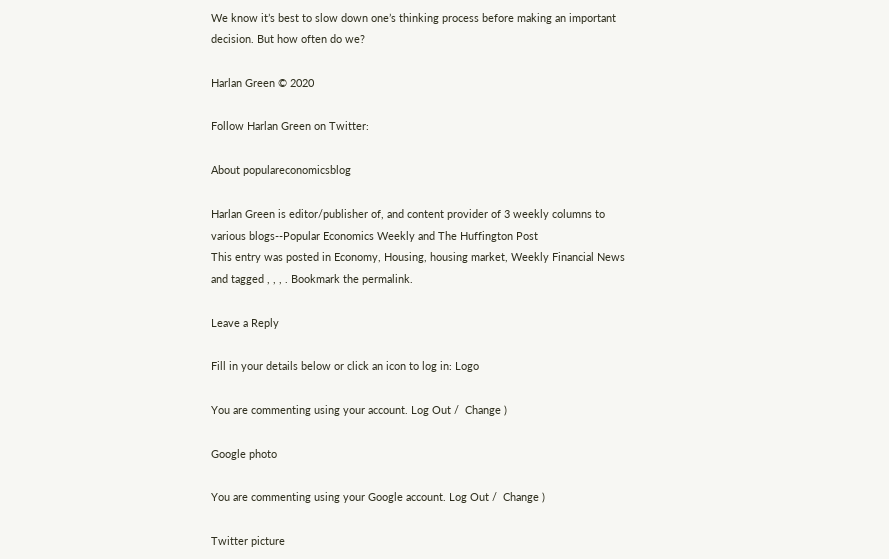We know it’s best to slow down one’s thinking process before making an important decision. But how often do we?

Harlan Green © 2020

Follow Harlan Green on Twitter:

About populareconomicsblog

Harlan Green is editor/publisher of, and content provider of 3 weekly columns to various blogs--Popular Economics Weekly and The Huffington Post
This entry was posted in Economy, Housing, housing market, Weekly Financial News and tagged , , , . Bookmark the permalink.

Leave a Reply

Fill in your details below or click an icon to log in: Logo

You are commenting using your account. Log Out /  Change )

Google photo

You are commenting using your Google account. Log Out /  Change )

Twitter picture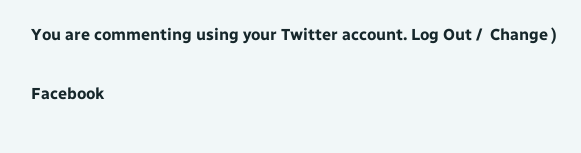You are commenting using your Twitter account. Log Out /  Change )

Facebook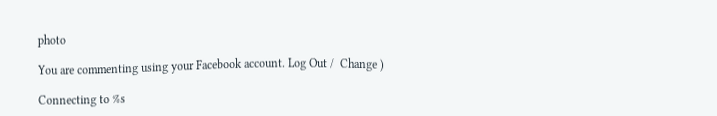photo

You are commenting using your Facebook account. Log Out /  Change )

Connecting to %s